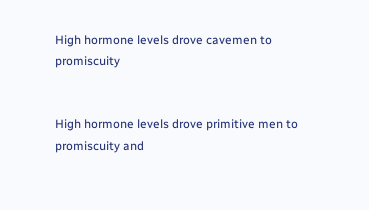High hormone levels drove cavemen to promiscuity


High hormone levels drove primitive men to promiscuity and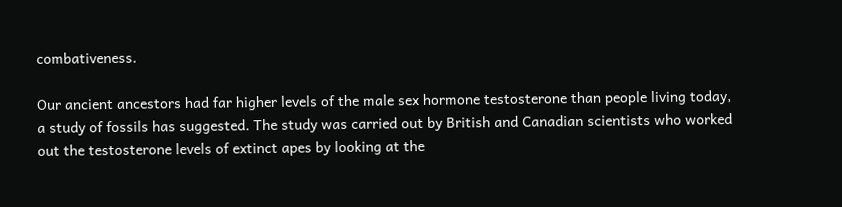combativeness.

Our ancient ancestors had far higher levels of the male sex hormone testosterone than people living today, a study of fossils has suggested. The study was carried out by British and Canadian scientists who worked out the testosterone levels of extinct apes by looking at the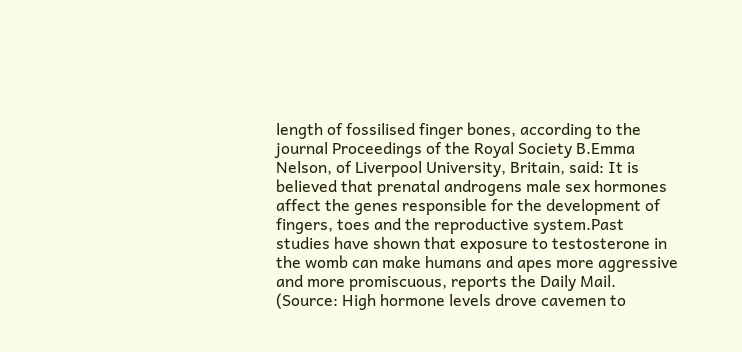length of fossilised finger bones, according to the journal Proceedings of the Royal Society B.Emma Nelson, of Liverpool University, Britain, said: It is believed that prenatal androgens male sex hormones affect the genes responsible for the development of fingers, toes and the reproductive system.Past studies have shown that exposure to testosterone in the womb can make humans and apes more aggressive and more promiscuous, reports the Daily Mail. (Source: High hormone levels drove cavemen to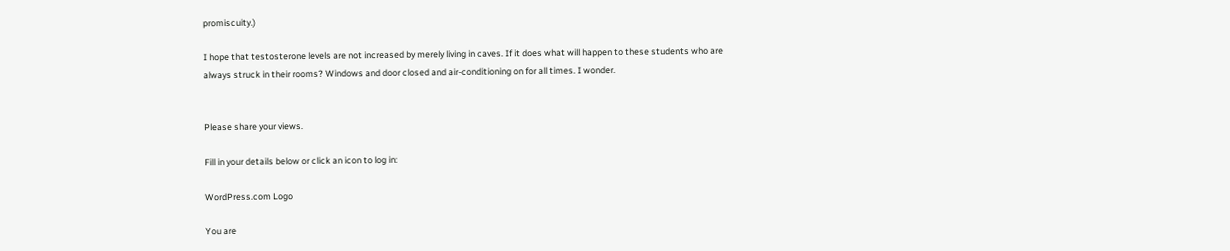promiscuity.)

I hope that testosterone levels are not increased by merely living in caves. If it does what will happen to these students who are always struck in their rooms? Windows and door closed and air-conditioning on for all times. I wonder.


Please share your views.

Fill in your details below or click an icon to log in:

WordPress.com Logo

You are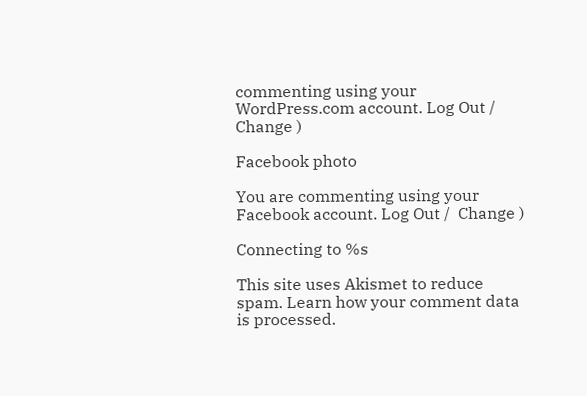commenting using your WordPress.com account. Log Out /  Change )

Facebook photo

You are commenting using your Facebook account. Log Out /  Change )

Connecting to %s

This site uses Akismet to reduce spam. Learn how your comment data is processed.